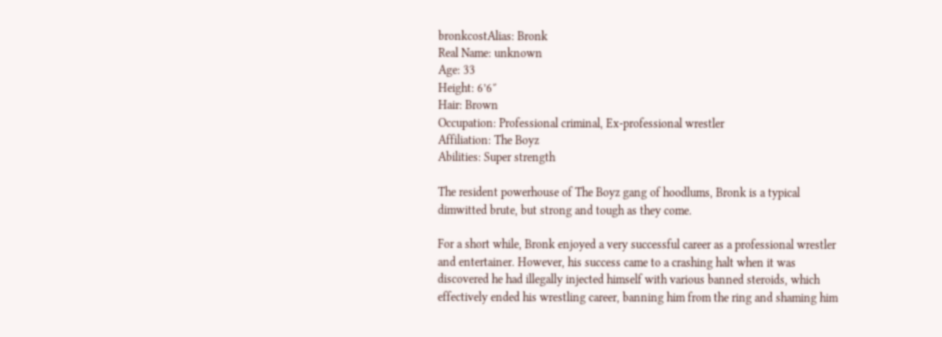bronkcostAlias: Bronk
Real Name: unknown
Age: 33
Height: 6’6″
Hair: Brown
Occupation: Professional criminal, Ex-professional wrestler
Affiliation: The Boyz
Abilities: Super strength

The resident powerhouse of The Boyz gang of hoodlums, Bronk is a typical dimwitted brute, but strong and tough as they come.

For a short while, Bronk enjoyed a very successful career as a professional wrestler and entertainer. However, his success came to a crashing halt when it was discovered he had illegally injected himself with various banned steroids, which effectively ended his wrestling career, banning him from the ring and shaming him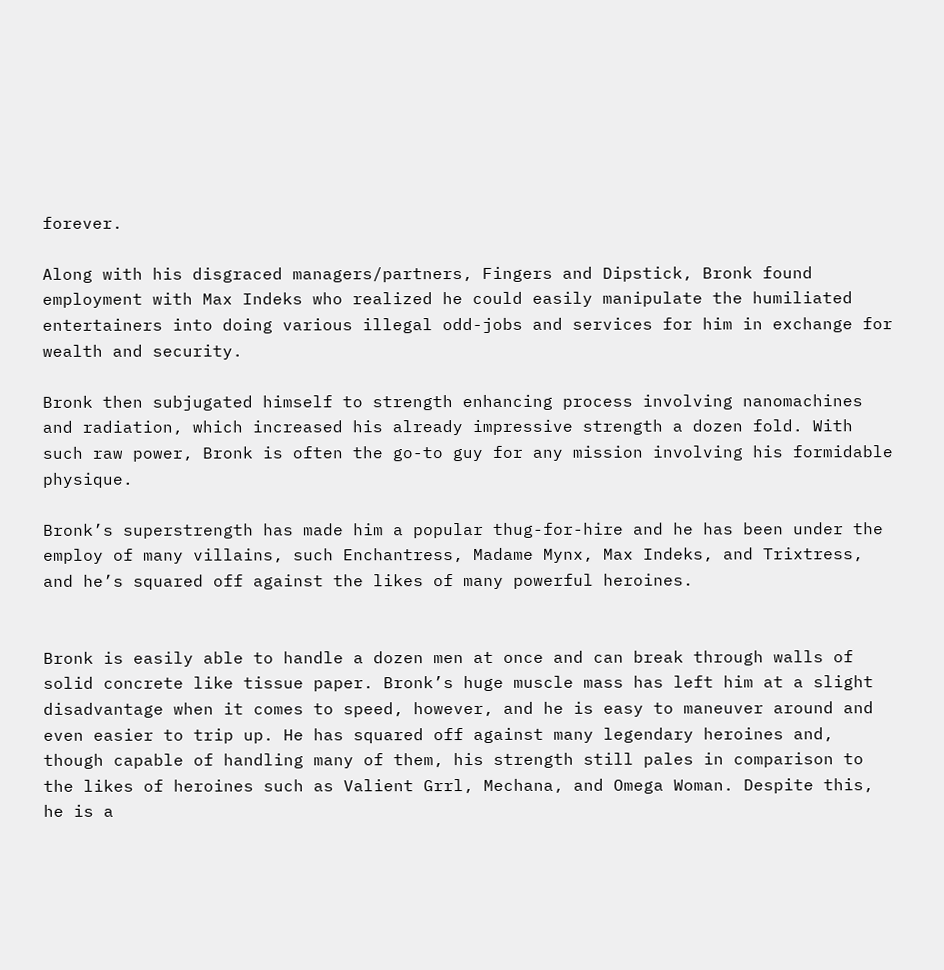forever.

Along with his disgraced managers/partners, Fingers and Dipstick, Bronk found employment with Max Indeks who realized he could easily manipulate the humiliated entertainers into doing various illegal odd-jobs and services for him in exchange for wealth and security.

Bronk then subjugated himself to strength enhancing process involving nanomachines and radiation, which increased his already impressive strength a dozen fold. With such raw power, Bronk is often the go-to guy for any mission involving his formidable physique.

Bronk’s superstrength has made him a popular thug-for-hire and he has been under the employ of many villains, such Enchantress, Madame Mynx, Max Indeks, and Trixtress, and he’s squared off against the likes of many powerful heroines.


Bronk is easily able to handle a dozen men at once and can break through walls of solid concrete like tissue paper. Bronk’s huge muscle mass has left him at a slight disadvantage when it comes to speed, however, and he is easy to maneuver around and even easier to trip up. He has squared off against many legendary heroines and, though capable of handling many of them, his strength still pales in comparison to the likes of heroines such as Valient Grrl, Mechana, and Omega Woman. Despite this, he is a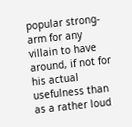popular strong-arm for any villain to have around, if not for his actual usefulness than as a rather loud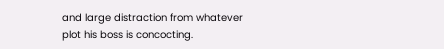and large distraction from whatever plot his boss is concocting.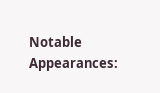Notable Appearances: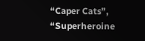“Caper Cats”, “Superheroine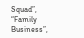Squad”, “Family Business”,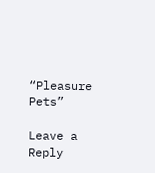“Pleasure Pets”

Leave a Reply